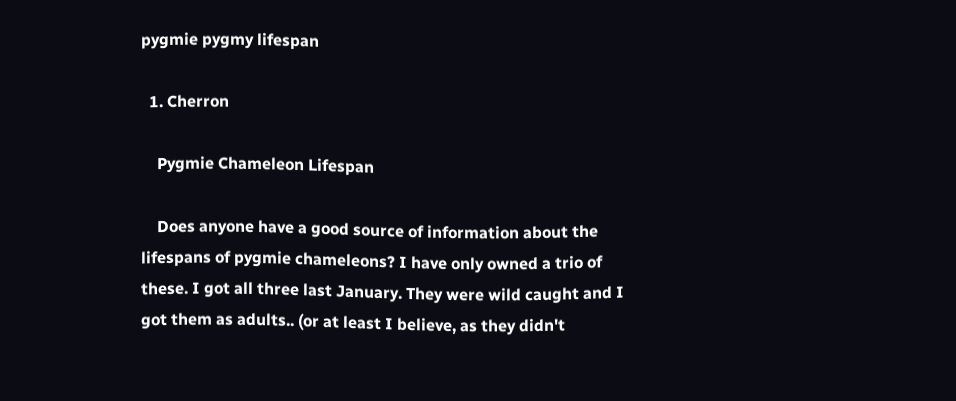pygmie pygmy lifespan

  1. Cherron

    Pygmie Chameleon Lifespan

    Does anyone have a good source of information about the lifespans of pygmie chameleons? I have only owned a trio of these. I got all three last January. They were wild caught and I got them as adults.. (or at least I believe, as they didn't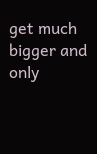get much bigger and only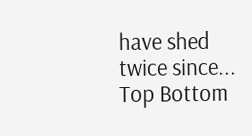have shed twice since...
Top Bottom